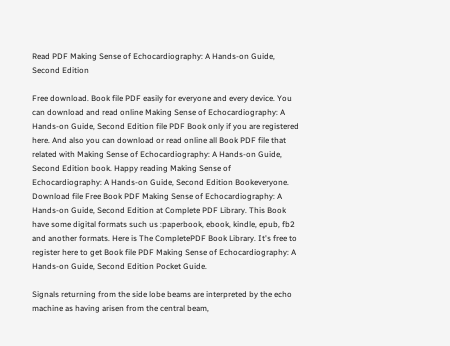Read PDF Making Sense of Echocardiography: A Hands-on Guide, Second Edition

Free download. Book file PDF easily for everyone and every device. You can download and read online Making Sense of Echocardiography: A Hands-on Guide, Second Edition file PDF Book only if you are registered here. And also you can download or read online all Book PDF file that related with Making Sense of Echocardiography: A Hands-on Guide, Second Edition book. Happy reading Making Sense of Echocardiography: A Hands-on Guide, Second Edition Bookeveryone. Download file Free Book PDF Making Sense of Echocardiography: A Hands-on Guide, Second Edition at Complete PDF Library. This Book have some digital formats such us :paperbook, ebook, kindle, epub, fb2 and another formats. Here is The CompletePDF Book Library. It's free to register here to get Book file PDF Making Sense of Echocardiography: A Hands-on Guide, Second Edition Pocket Guide.

Signals returning from the side lobe beams are interpreted by the echo machine as having arisen from the central beam,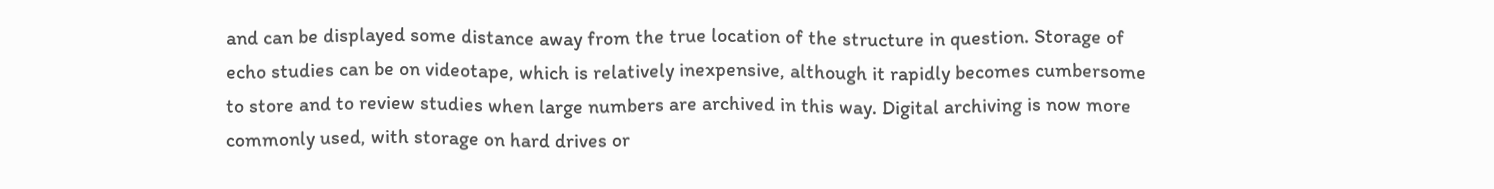and can be displayed some distance away from the true location of the structure in question. Storage of echo studies can be on videotape, which is relatively inexpensive, although it rapidly becomes cumbersome to store and to review studies when large numbers are archived in this way. Digital archiving is now more commonly used, with storage on hard drives or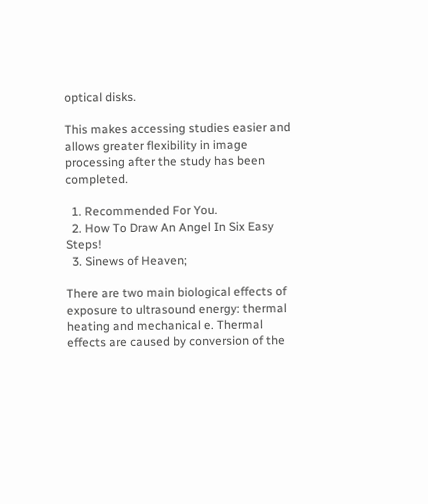optical disks.

This makes accessing studies easier and allows greater flexibility in image processing after the study has been completed.

  1. Recommended For You.
  2. How To Draw An Angel In Six Easy Steps!
  3. Sinews of Heaven;

There are two main biological effects of exposure to ultrasound energy: thermal heating and mechanical e. Thermal effects are caused by conversion of the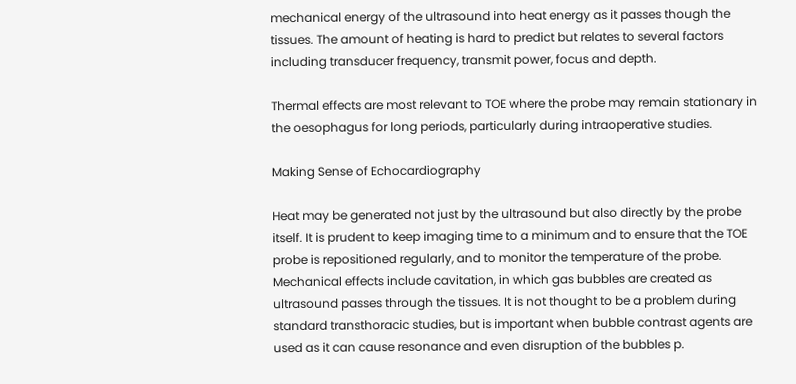mechanical energy of the ultrasound into heat energy as it passes though the tissues. The amount of heating is hard to predict but relates to several factors including transducer frequency, transmit power, focus and depth.

Thermal effects are most relevant to TOE where the probe may remain stationary in the oesophagus for long periods, particularly during intraoperative studies.

Making Sense of Echocardiography

Heat may be generated not just by the ultrasound but also directly by the probe itself. It is prudent to keep imaging time to a minimum and to ensure that the TOE probe is repositioned regularly, and to monitor the temperature of the probe. Mechanical effects include cavitation, in which gas bubbles are created as ultrasound passes through the tissues. It is not thought to be a problem during standard transthoracic studies, but is important when bubble contrast agents are used as it can cause resonance and even disruption of the bubbles p.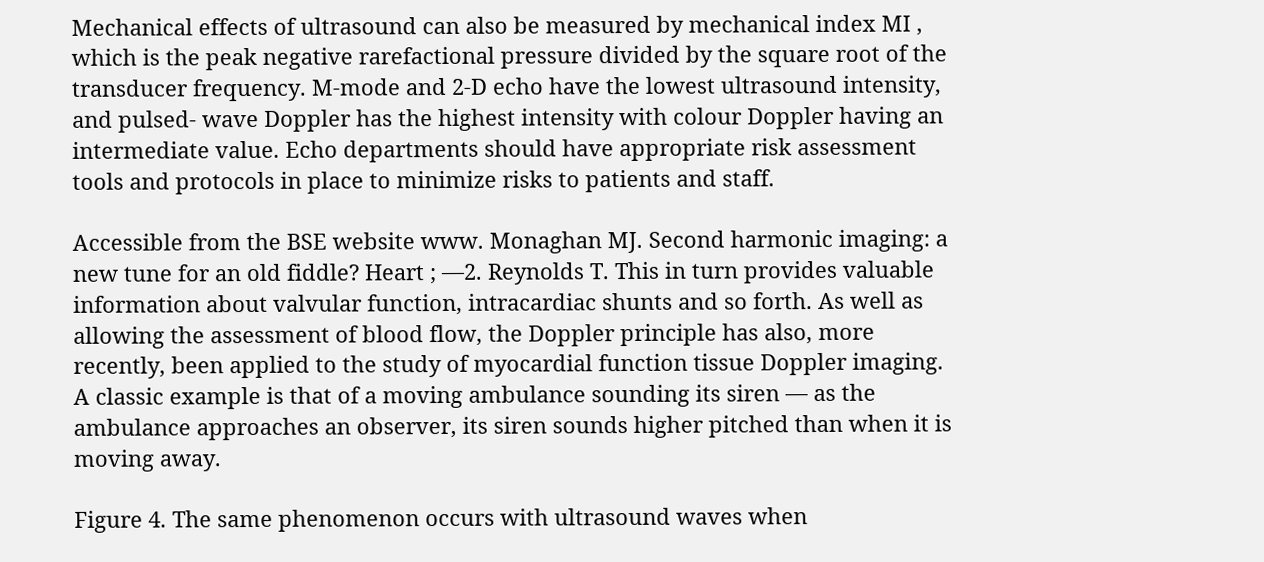Mechanical effects of ultrasound can also be measured by mechanical index MI , which is the peak negative rarefactional pressure divided by the square root of the transducer frequency. M-mode and 2-D echo have the lowest ultrasound intensity, and pulsed- wave Doppler has the highest intensity with colour Doppler having an intermediate value. Echo departments should have appropriate risk assessment tools and protocols in place to minimize risks to patients and staff.

Accessible from the BSE website www. Monaghan MJ. Second harmonic imaging: a new tune for an old fiddle? Heart ; —2. Reynolds T. This in turn provides valuable information about valvular function, intracardiac shunts and so forth. As well as allowing the assessment of blood flow, the Doppler principle has also, more recently, been applied to the study of myocardial function tissue Doppler imaging. A classic example is that of a moving ambulance sounding its siren — as the ambulance approaches an observer, its siren sounds higher pitched than when it is moving away.

Figure 4. The same phenomenon occurs with ultrasound waves when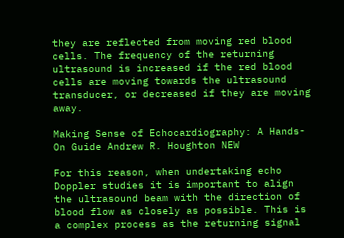they are reflected from moving red blood cells. The frequency of the returning ultrasound is increased if the red blood cells are moving towards the ultrasound transducer, or decreased if they are moving away.

Making Sense of Echocardiography: A Hands-On Guide Andrew R. Houghton NEW

For this reason, when undertaking echo Doppler studies it is important to align the ultrasound beam with the direction of blood flow as closely as possible. This is a complex process as the returning signal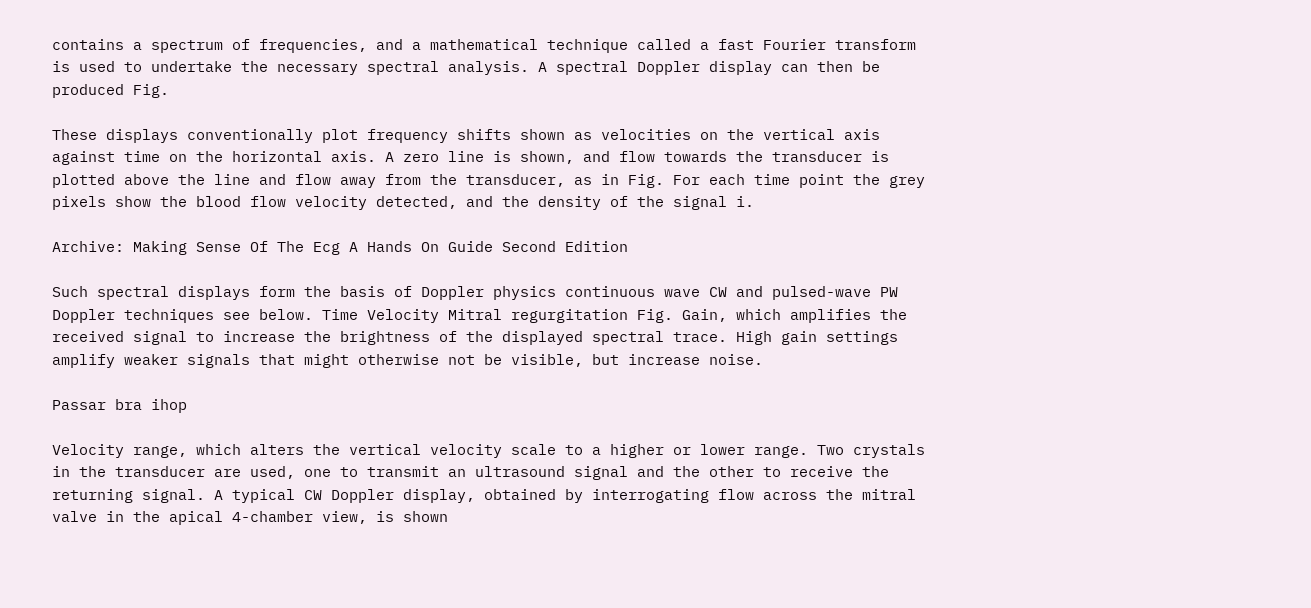contains a spectrum of frequencies, and a mathematical technique called a fast Fourier transform is used to undertake the necessary spectral analysis. A spectral Doppler display can then be produced Fig.

These displays conventionally plot frequency shifts shown as velocities on the vertical axis against time on the horizontal axis. A zero line is shown, and flow towards the transducer is plotted above the line and flow away from the transducer, as in Fig. For each time point the grey pixels show the blood flow velocity detected, and the density of the signal i.

Archive: Making Sense Of The Ecg A Hands On Guide Second Edition

Such spectral displays form the basis of Doppler physics continuous wave CW and pulsed-wave PW Doppler techniques see below. Time Velocity Mitral regurgitation Fig. Gain, which amplifies the received signal to increase the brightness of the displayed spectral trace. High gain settings amplify weaker signals that might otherwise not be visible, but increase noise.

Passar bra ihop

Velocity range, which alters the vertical velocity scale to a higher or lower range. Two crystals in the transducer are used, one to transmit an ultrasound signal and the other to receive the returning signal. A typical CW Doppler display, obtained by interrogating flow across the mitral valve in the apical 4-chamber view, is shown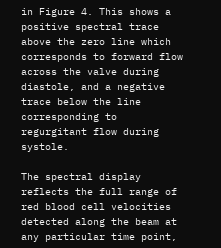in Figure 4. This shows a positive spectral trace above the zero line which corresponds to forward flow across the valve during diastole, and a negative trace below the line corresponding to regurgitant flow during systole.

The spectral display reflects the full range of red blood cell velocities detected along the beam at any particular time point,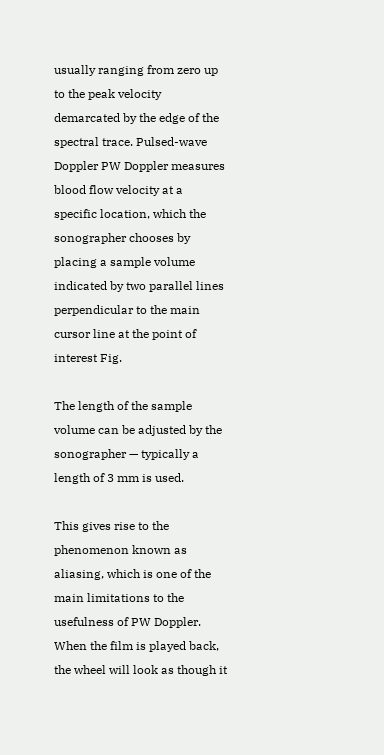usually ranging from zero up to the peak velocity demarcated by the edge of the spectral trace. Pulsed-wave Doppler PW Doppler measures blood flow velocity at a specific location, which the sonographer chooses by placing a sample volume indicated by two parallel lines perpendicular to the main cursor line at the point of interest Fig.

The length of the sample volume can be adjusted by the sonographer — typically a length of 3 mm is used.

This gives rise to the phenomenon known as aliasing, which is one of the main limitations to the usefulness of PW Doppler. When the film is played back, the wheel will look as though it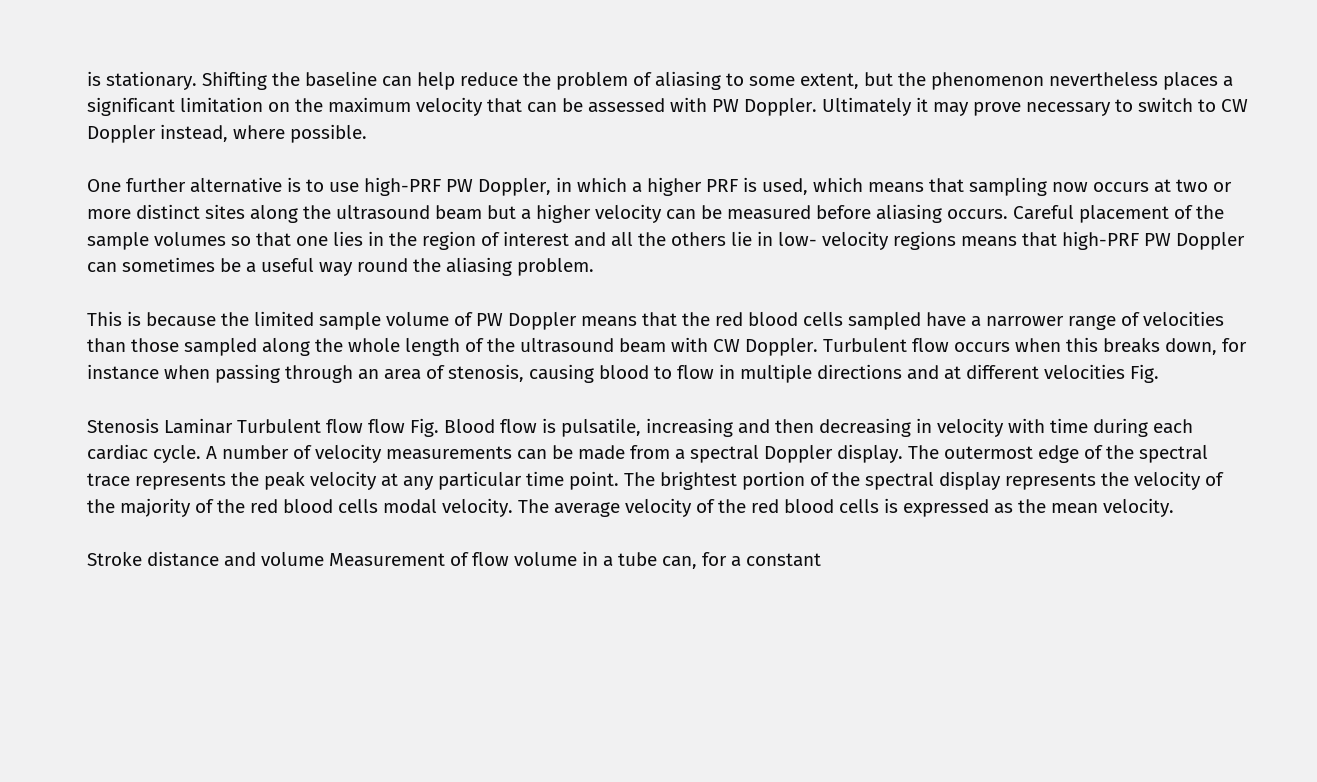is stationary. Shifting the baseline can help reduce the problem of aliasing to some extent, but the phenomenon nevertheless places a significant limitation on the maximum velocity that can be assessed with PW Doppler. Ultimately it may prove necessary to switch to CW Doppler instead, where possible.

One further alternative is to use high-PRF PW Doppler, in which a higher PRF is used, which means that sampling now occurs at two or more distinct sites along the ultrasound beam but a higher velocity can be measured before aliasing occurs. Careful placement of the sample volumes so that one lies in the region of interest and all the others lie in low- velocity regions means that high-PRF PW Doppler can sometimes be a useful way round the aliasing problem.

This is because the limited sample volume of PW Doppler means that the red blood cells sampled have a narrower range of velocities than those sampled along the whole length of the ultrasound beam with CW Doppler. Turbulent flow occurs when this breaks down, for instance when passing through an area of stenosis, causing blood to flow in multiple directions and at different velocities Fig.

Stenosis Laminar Turbulent flow flow Fig. Blood flow is pulsatile, increasing and then decreasing in velocity with time during each cardiac cycle. A number of velocity measurements can be made from a spectral Doppler display. The outermost edge of the spectral trace represents the peak velocity at any particular time point. The brightest portion of the spectral display represents the velocity of the majority of the red blood cells modal velocity. The average velocity of the red blood cells is expressed as the mean velocity.

Stroke distance and volume Measurement of flow volume in a tube can, for a constant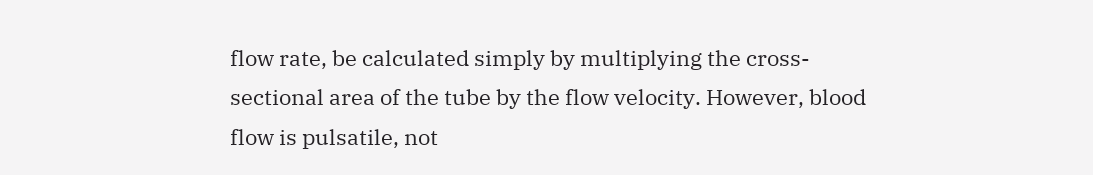flow rate, be calculated simply by multiplying the cross-sectional area of the tube by the flow velocity. However, blood flow is pulsatile, not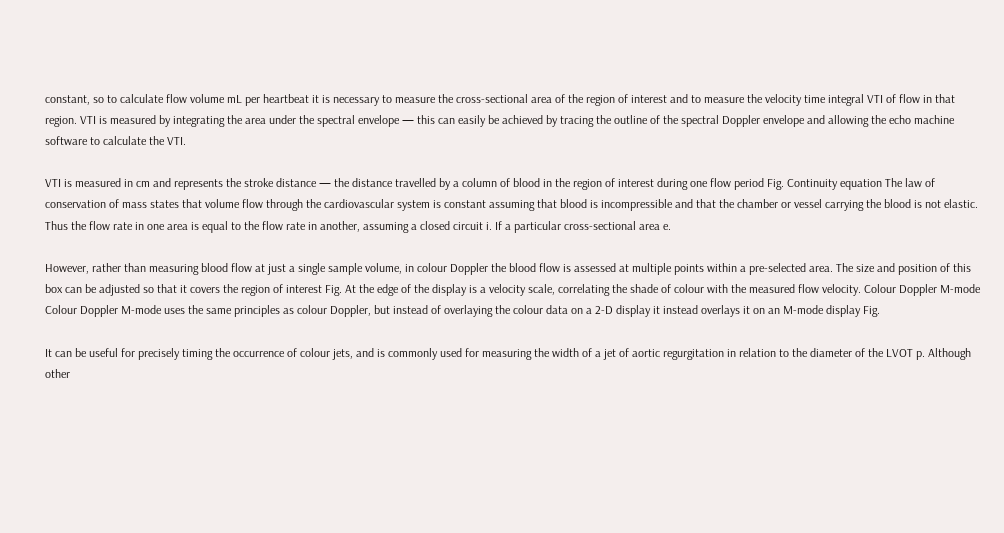constant, so to calculate flow volume mL per heartbeat it is necessary to measure the cross-sectional area of the region of interest and to measure the velocity time integral VTI of flow in that region. VTI is measured by integrating the area under the spectral envelope — this can easily be achieved by tracing the outline of the spectral Doppler envelope and allowing the echo machine software to calculate the VTI.

VTI is measured in cm and represents the stroke distance — the distance travelled by a column of blood in the region of interest during one flow period Fig. Continuity equation The law of conservation of mass states that volume flow through the cardiovascular system is constant assuming that blood is incompressible and that the chamber or vessel carrying the blood is not elastic. Thus the flow rate in one area is equal to the flow rate in another, assuming a closed circuit i. If a particular cross-sectional area e.

However, rather than measuring blood flow at just a single sample volume, in colour Doppler the blood flow is assessed at multiple points within a pre-selected area. The size and position of this box can be adjusted so that it covers the region of interest Fig. At the edge of the display is a velocity scale, correlating the shade of colour with the measured flow velocity. Colour Doppler M-mode Colour Doppler M-mode uses the same principles as colour Doppler, but instead of overlaying the colour data on a 2-D display it instead overlays it on an M-mode display Fig.

It can be useful for precisely timing the occurrence of colour jets, and is commonly used for measuring the width of a jet of aortic regurgitation in relation to the diameter of the LVOT p. Although other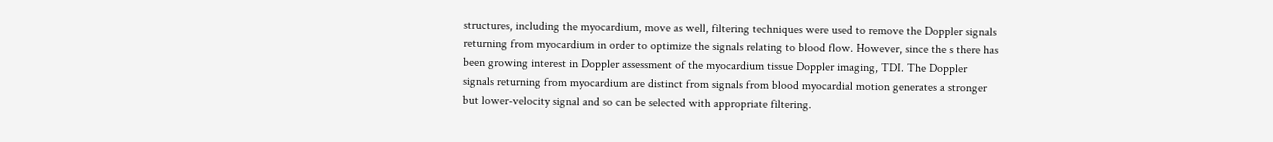structures, including the myocardium, move as well, filtering techniques were used to remove the Doppler signals returning from myocardium in order to optimize the signals relating to blood flow. However, since the s there has been growing interest in Doppler assessment of the myocardium tissue Doppler imaging, TDI. The Doppler signals returning from myocardium are distinct from signals from blood myocardial motion generates a stronger but lower-velocity signal and so can be selected with appropriate filtering.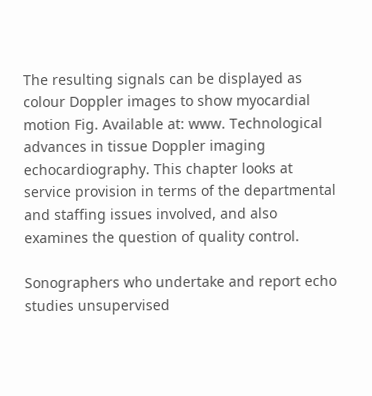The resulting signals can be displayed as colour Doppler images to show myocardial motion Fig. Available at: www. Technological advances in tissue Doppler imaging echocardiography. This chapter looks at service provision in terms of the departmental and staffing issues involved, and also examines the question of quality control.

Sonographers who undertake and report echo studies unsupervised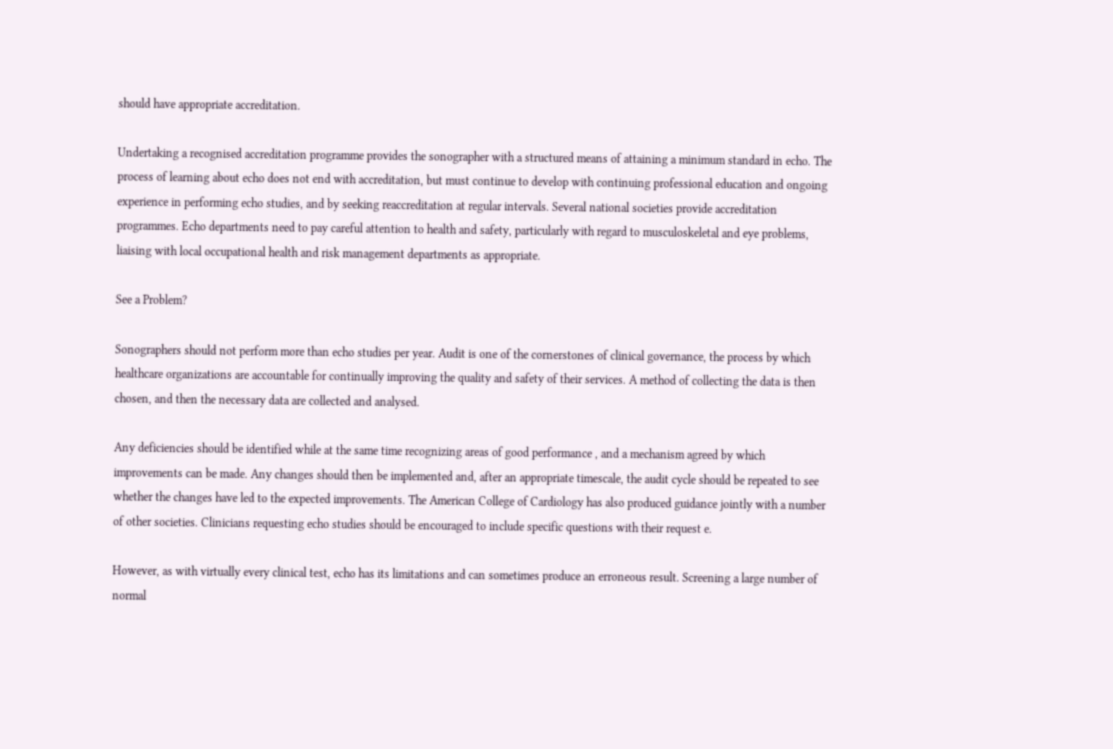should have appropriate accreditation.

Undertaking a recognised accreditation programme provides the sonographer with a structured means of attaining a minimum standard in echo. The process of learning about echo does not end with accreditation, but must continue to develop with continuing professional education and ongoing experience in performing echo studies, and by seeking reaccreditation at regular intervals. Several national societies provide accreditation programmes. Echo departments need to pay careful attention to health and safety, particularly with regard to musculoskeletal and eye problems, liaising with local occupational health and risk management departments as appropriate.

See a Problem?

Sonographers should not perform more than echo studies per year. Audit is one of the cornerstones of clinical governance, the process by which healthcare organizations are accountable for continually improving the quality and safety of their services. A method of collecting the data is then chosen, and then the necessary data are collected and analysed.

Any deficiencies should be identified while at the same time recognizing areas of good performance , and a mechanism agreed by which improvements can be made. Any changes should then be implemented and, after an appropriate timescale, the audit cycle should be repeated to see whether the changes have led to the expected improvements. The American College of Cardiology has also produced guidance jointly with a number of other societies. Clinicians requesting echo studies should be encouraged to include specific questions with their request e.

However, as with virtually every clinical test, echo has its limitations and can sometimes produce an erroneous result. Screening a large number of normal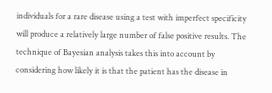individuals for a rare disease using a test with imperfect specificity will produce a relatively large number of false positive results. The technique of Bayesian analysis takes this into account by considering how likely it is that the patient has the disease in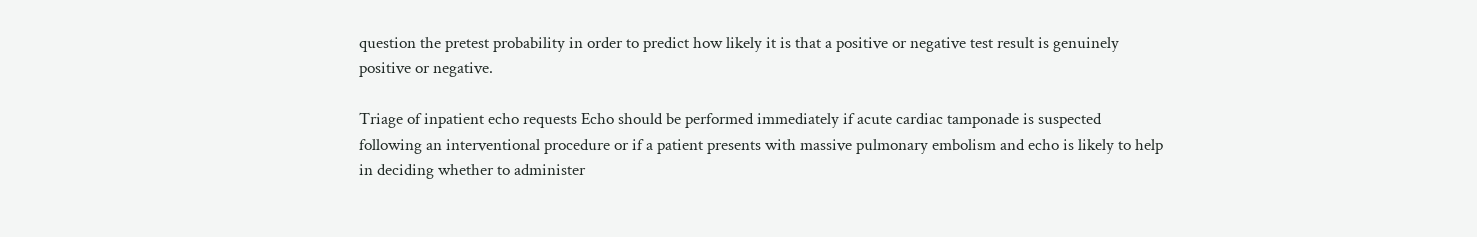question the pretest probability in order to predict how likely it is that a positive or negative test result is genuinely positive or negative.

Triage of inpatient echo requests Echo should be performed immediately if acute cardiac tamponade is suspected following an interventional procedure or if a patient presents with massive pulmonary embolism and echo is likely to help in deciding whether to administer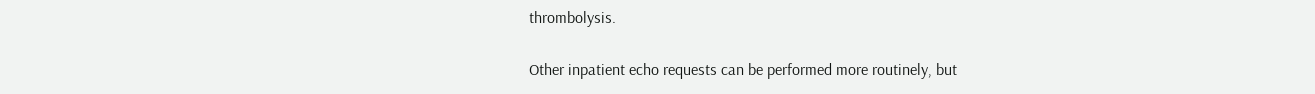thrombolysis.

Other inpatient echo requests can be performed more routinely, but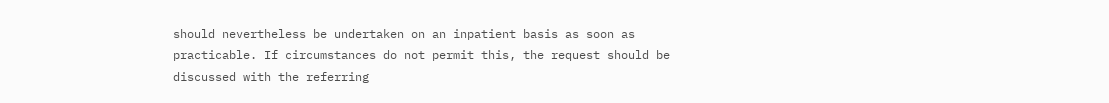should nevertheless be undertaken on an inpatient basis as soon as practicable. If circumstances do not permit this, the request should be discussed with the referring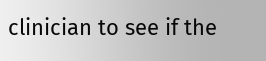clinician to see if the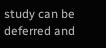study can be deferred and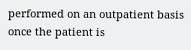performed on an outpatient basis once the patient is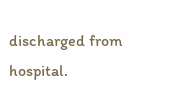discharged from hospital.